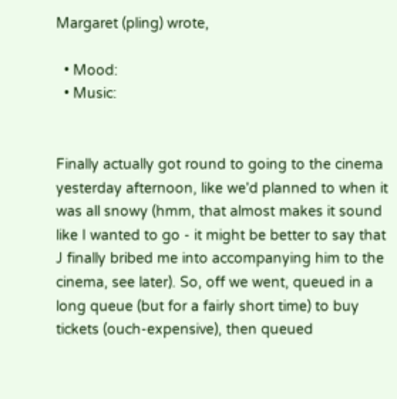Margaret (pling) wrote,

  • Mood:
  • Music:


Finally actually got round to going to the cinema yesterday afternoon, like we'd planned to when it was all snowy (hmm, that almost makes it sound like I wanted to go - it might be better to say that J finally bribed me into accompanying him to the cinema, see later). So, off we went, queued in a long queue (but for a fairly short time) to buy tickets (ouch-expensive), then queued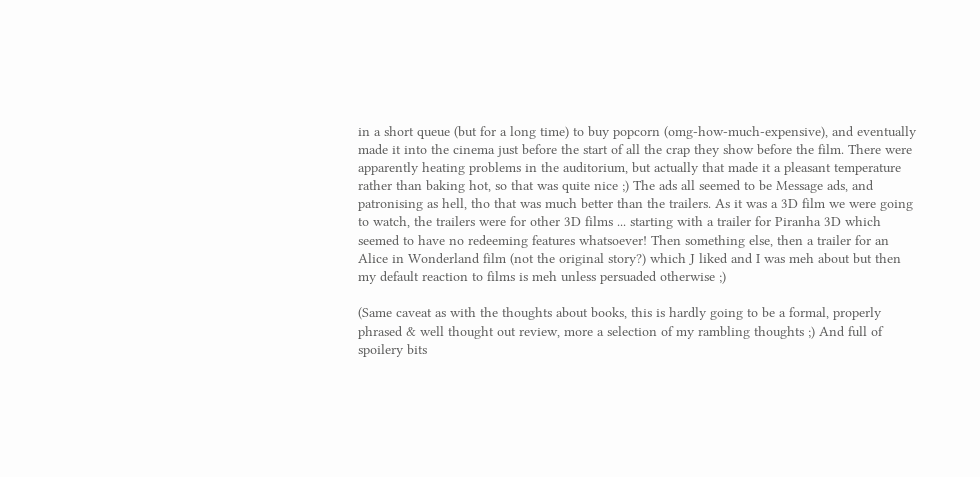in a short queue (but for a long time) to buy popcorn (omg-how-much-expensive), and eventually made it into the cinema just before the start of all the crap they show before the film. There were apparently heating problems in the auditorium, but actually that made it a pleasant temperature rather than baking hot, so that was quite nice ;) The ads all seemed to be Message ads, and patronising as hell, tho that was much better than the trailers. As it was a 3D film we were going to watch, the trailers were for other 3D films ... starting with a trailer for Piranha 3D which seemed to have no redeeming features whatsoever! Then something else, then a trailer for an Alice in Wonderland film (not the original story?) which J liked and I was meh about but then my default reaction to films is meh unless persuaded otherwise ;)

(Same caveat as with the thoughts about books, this is hardly going to be a formal, properly phrased & well thought out review, more a selection of my rambling thoughts ;) And full of spoilery bits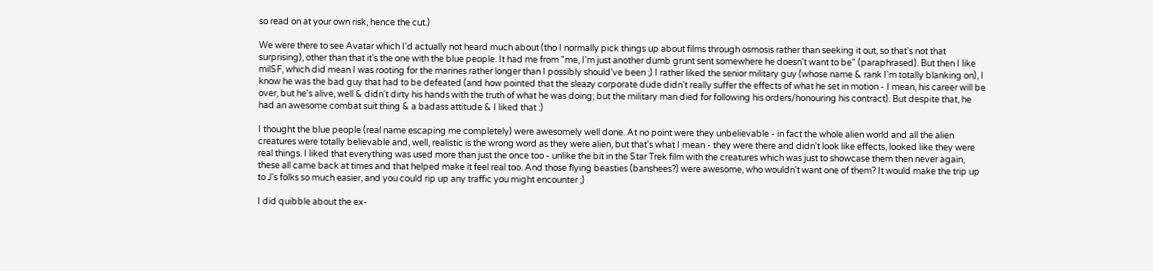so read on at your own risk, hence the cut.)

We were there to see Avatar which I'd actually not heard much about (tho I normally pick things up about films through osmosis rather than seeking it out, so that's not that surprising), other than that it's the one with the blue people. It had me from "me, I'm just another dumb grunt sent somewhere he doesn't want to be" (paraphrased). But then I like milSF, which did mean I was rooting for the marines rather longer than I possibly should've been ;) I rather liked the senior military guy (whose name & rank I'm totally blanking on), I know he was the bad guy that had to be defeated (and how pointed that the sleazy corporate dude didn't really suffer the effects of what he set in motion - I mean, his career will be over, but he's alive, well & didn't dirty his hands with the truth of what he was doing; but the military man died for following his orders/honouring his contract). But despite that, he had an awesome combat suit thing & a badass attitude & I liked that :)

I thought the blue people (real name escaping me completely) were awesomely well done. At no point were they unbelievable - in fact the whole alien world and all the alien creatures were totally believable and, well, realistic is the wrong word as they were alien, but that's what I mean - they were there and didn't look like effects, looked like they were real things. I liked that everything was used more than just the once too - unlike the bit in the Star Trek film with the creatures which was just to showcase them then never again, these all came back at times and that helped make it feel real too. And those flying beasties (banshees?) were awesome, who wouldn't want one of them? It would make the trip up to J's folks so much easier, and you could rip up any traffic you might encounter ;)

I did quibble about the ex-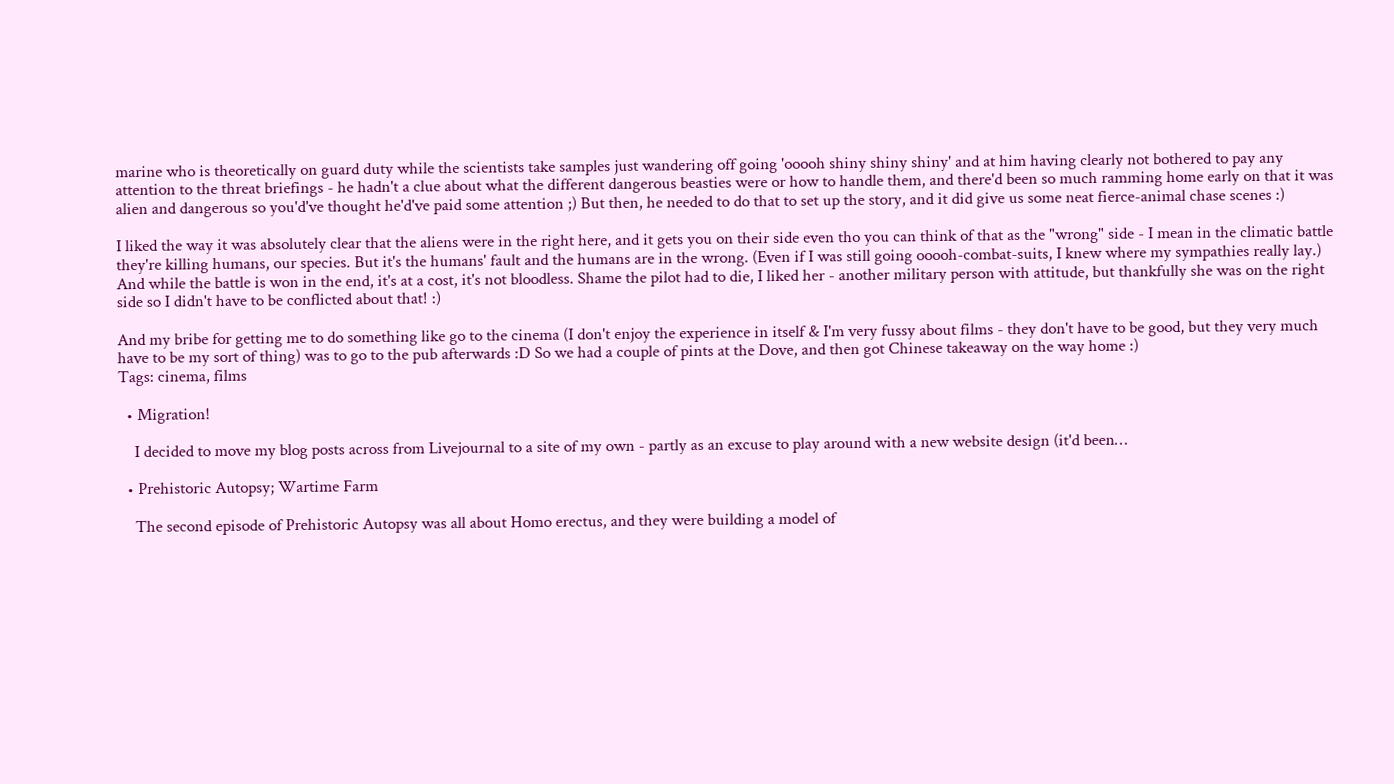marine who is theoretically on guard duty while the scientists take samples just wandering off going 'ooooh shiny shiny shiny' and at him having clearly not bothered to pay any attention to the threat briefings - he hadn't a clue about what the different dangerous beasties were or how to handle them, and there'd been so much ramming home early on that it was alien and dangerous so you'd've thought he'd've paid some attention ;) But then, he needed to do that to set up the story, and it did give us some neat fierce-animal chase scenes :)

I liked the way it was absolutely clear that the aliens were in the right here, and it gets you on their side even tho you can think of that as the "wrong" side - I mean in the climatic battle they're killing humans, our species. But it's the humans' fault and the humans are in the wrong. (Even if I was still going ooooh-combat-suits, I knew where my sympathies really lay.) And while the battle is won in the end, it's at a cost, it's not bloodless. Shame the pilot had to die, I liked her - another military person with attitude, but thankfully she was on the right side so I didn't have to be conflicted about that! :)

And my bribe for getting me to do something like go to the cinema (I don't enjoy the experience in itself & I'm very fussy about films - they don't have to be good, but they very much have to be my sort of thing) was to go to the pub afterwards :D So we had a couple of pints at the Dove, and then got Chinese takeaway on the way home :)
Tags: cinema, films

  • Migration!

    I decided to move my blog posts across from Livejournal to a site of my own - partly as an excuse to play around with a new website design (it'd been…

  • Prehistoric Autopsy; Wartime Farm

    The second episode of Prehistoric Autopsy was all about Homo erectus, and they were building a model of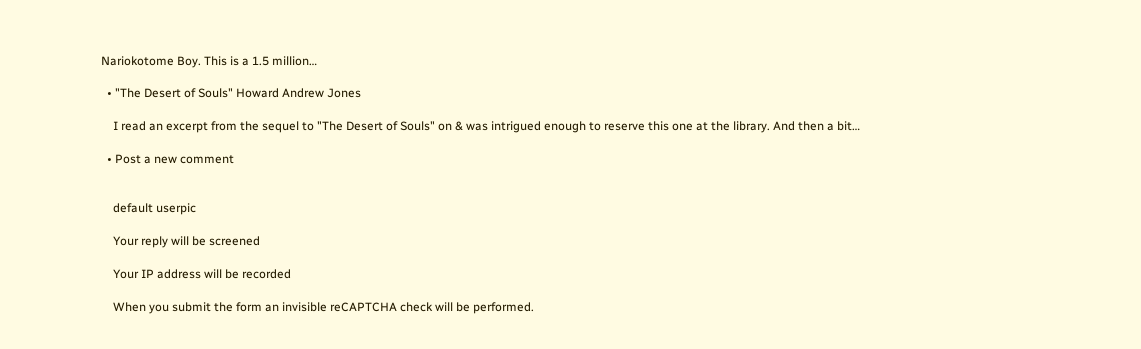Nariokotome Boy. This is a 1.5 million…

  • "The Desert of Souls" Howard Andrew Jones

    I read an excerpt from the sequel to "The Desert of Souls" on & was intrigued enough to reserve this one at the library. And then a bit…

  • Post a new comment


    default userpic

    Your reply will be screened

    Your IP address will be recorded

    When you submit the form an invisible reCAPTCHA check will be performed.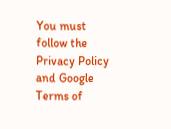You must follow the Privacy Policy and Google Terms of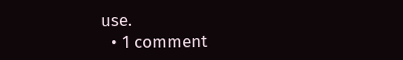use.
  • 1 comment